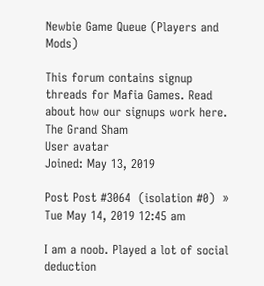Newbie Game Queue (Players and Mods)

This forum contains signup threads for Mafia Games. Read about how our signups work here.
The Grand Sham
User avatar
Joined: May 13, 2019

Post Post #3064  (isolation #0)  » Tue May 14, 2019 12:45 am

I am a noob. Played a lot of social deduction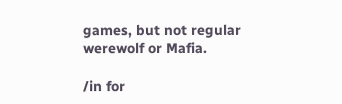games, but not regular werewolf or Mafia.

/in for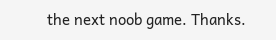the next noob game. Thanks.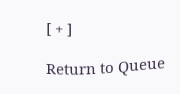[ + ]

Return to Queue